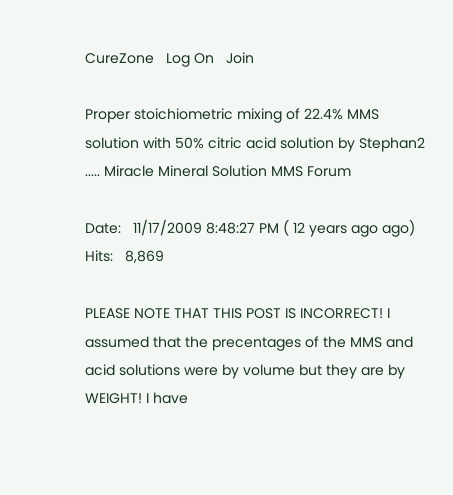CureZone   Log On   Join

Proper stoichiometric mixing of 22.4% MMS solution with 50% citric acid solution by Stephan2 ..... Miracle Mineral Solution MMS Forum

Date:   11/17/2009 8:48:27 PM ( 12 years ago ago)
Hits:   8,869

PLEASE NOTE THAT THIS POST IS INCORRECT! I assumed that the precentages of the MMS and acid solutions were by volume but they are by WEIGHT! I have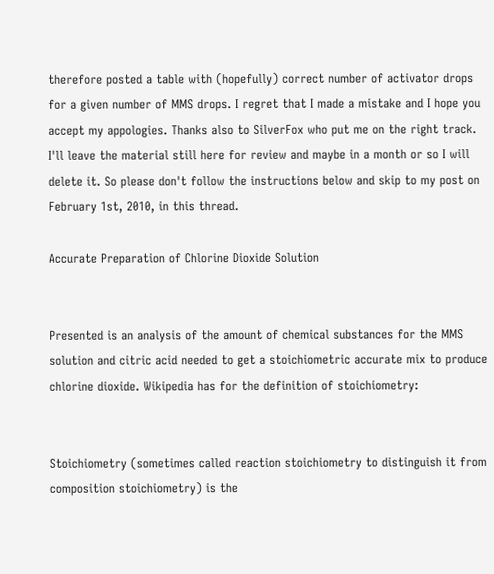therefore posted a table with (hopefully) correct number of activator drops for a given number of MMS drops. I regret that I made a mistake and I hope you accept my appologies. Thanks also to SilverFox who put me on the right track. I'll leave the material still here for review and maybe in a month or so I will delete it. So please don't follow the instructions below and skip to my post on February 1st, 2010, in this thread.

Accurate Preparation of Chlorine Dioxide Solution


Presented is an analysis of the amount of chemical substances for the MMS solution and citric acid needed to get a stoichiometric accurate mix to produce chlorine dioxide. Wikipedia has for the definition of stoichiometry:


Stoichiometry (sometimes called reaction stoichiometry to distinguish it from composition stoichiometry) is the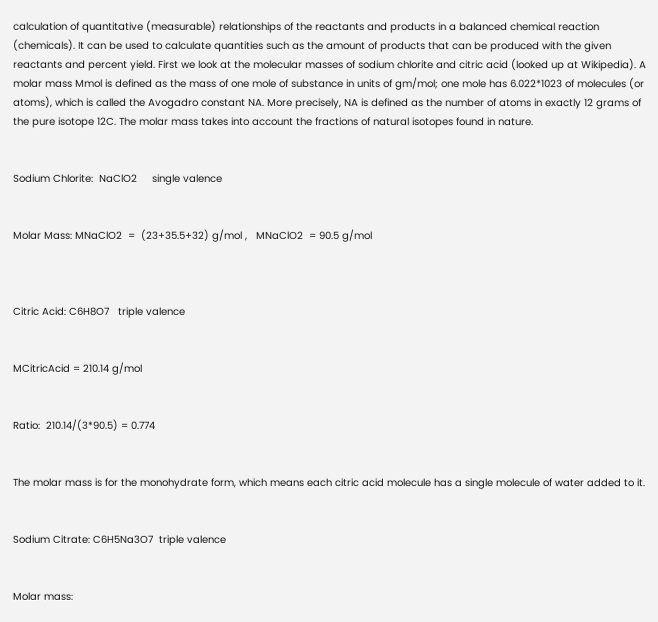calculation of quantitative (measurable) relationships of the reactants and products in a balanced chemical reaction (chemicals). It can be used to calculate quantities such as the amount of products that can be produced with the given reactants and percent yield. First we look at the molecular masses of sodium chlorite and citric acid (looked up at Wikipedia). A molar mass Mmol is defined as the mass of one mole of substance in units of gm/mol; one mole has 6.022*1023 of molecules (or atoms), which is called the Avogadro constant NA. More precisely, NA is defined as the number of atoms in exactly 12 grams of the pure isotope 12C. The molar mass takes into account the fractions of natural isotopes found in nature.


Sodium Chlorite:  NaClO2     single valence


Molar Mass: MNaClO2  =  (23+35.5+32) g/mol ,   MNaClO2  = 90.5 g/mol



Citric Acid: C6H8O7   triple valence


MCitricAcid = 210.14 g/mol


Ratio:  210.14/(3*90.5) = 0.774


The molar mass is for the monohydrate form, which means each citric acid molecule has a single molecule of water added to it.


Sodium Citrate: C6H5Na3O7  triple valence


Molar mass: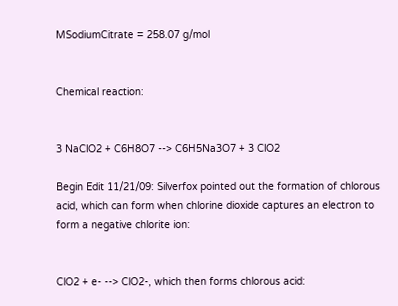MSodiumCitrate = 258.07 g/mol


Chemical reaction:


3 NaClO2 + C6H8O7 --> C6H5Na3O7 + 3 ClO2

Begin Edit 11/21/09: Silverfox pointed out the formation of chlorous acid, which can form when chlorine dioxide captures an electron to form a negative chlorite ion:


ClO2 + e- --> ClO2-, which then forms chlorous acid: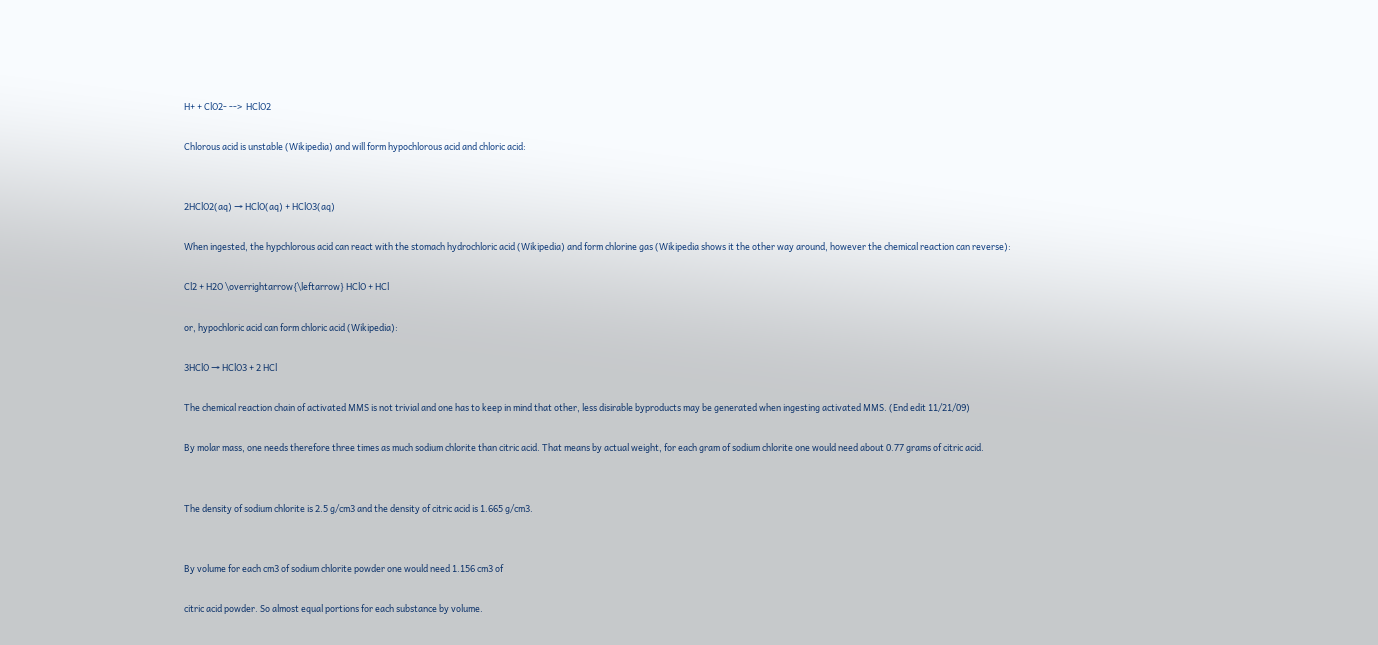H+ + ClO2- -->  HClO2

Chlorous acid is unstable (Wikipedia) and will form hypochlorous acid and chloric acid:


2HClO2(aq) → HClO(aq) + HClO3(aq)

When ingested, the hypchlorous acid can react with the stomach hydrochloric acid (Wikipedia) and form chlorine gas (Wikipedia shows it the other way around, however the chemical reaction can reverse):

Cl2 + H2O \overrightarrow{\leftarrow} HClO + HCl

or, hypochloric acid can form chloric acid (Wikipedia):

3HClO → HClO3 + 2 HCl

The chemical reaction chain of activated MMS is not trivial and one has to keep in mind that other, less disirable byproducts may be generated when ingesting activated MMS. (End edit 11/21/09)

By molar mass, one needs therefore three times as much sodium chlorite than citric acid. That means by actual weight, for each gram of sodium chlorite one would need about 0.77 grams of citric acid.


The density of sodium chlorite is 2.5 g/cm3 and the density of citric acid is 1.665 g/cm3.


By volume for each cm3 of sodium chlorite powder one would need 1.156 cm3 of

citric acid powder. So almost equal portions for each substance by volume.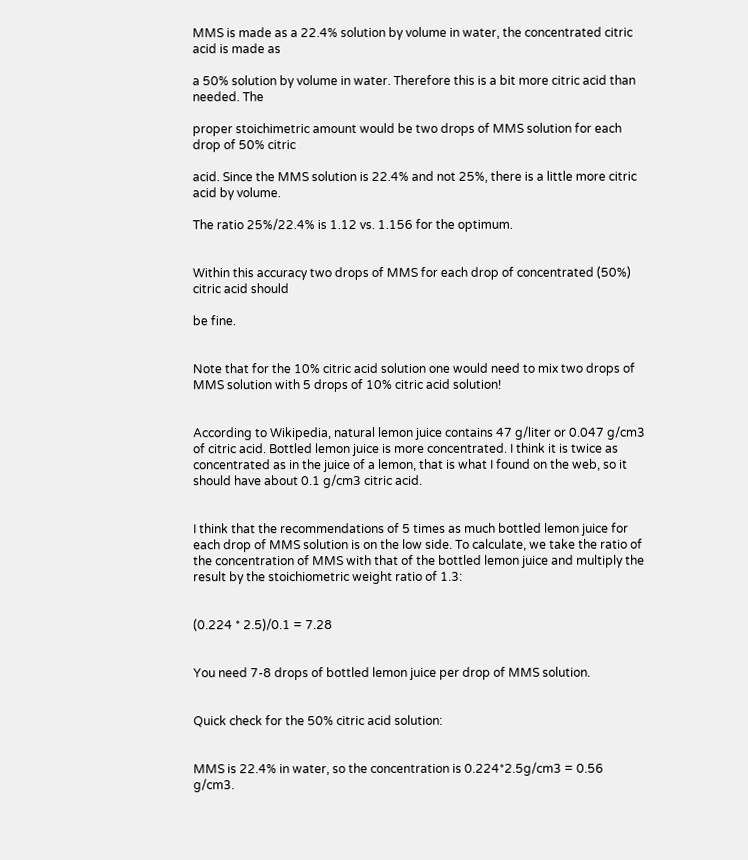MMS is made as a 22.4% solution by volume in water, the concentrated citric acid is made as

a 50% solution by volume in water. Therefore this is a bit more citric acid than needed. The

proper stoichimetric amount would be two drops of MMS solution for each drop of 50% citric

acid. Since the MMS solution is 22.4% and not 25%, there is a little more citric acid by volume.

The ratio 25%/22.4% is 1.12 vs. 1.156 for the optimum.


Within this accuracy two drops of MMS for each drop of concentrated (50%) citric acid should

be fine.


Note that for the 10% citric acid solution one would need to mix two drops of MMS solution with 5 drops of 10% citric acid solution!


According to Wikipedia, natural lemon juice contains 47 g/liter or 0.047 g/cm3 of citric acid. Bottled lemon juice is more concentrated. I think it is twice as concentrated as in the juice of a lemon, that is what I found on the web, so it should have about 0.1 g/cm3 citric acid.


I think that the recommendations of 5 times as much bottled lemon juice for each drop of MMS solution is on the low side. To calculate, we take the ratio of the concentration of MMS with that of the bottled lemon juice and multiply the result by the stoichiometric weight ratio of 1.3:


(0.224 * 2.5)/0.1 = 7.28


You need 7-8 drops of bottled lemon juice per drop of MMS solution.


Quick check for the 50% citric acid solution:


MMS is 22.4% in water, so the concentration is 0.224*2.5g/cm3 = 0.56 g/cm3.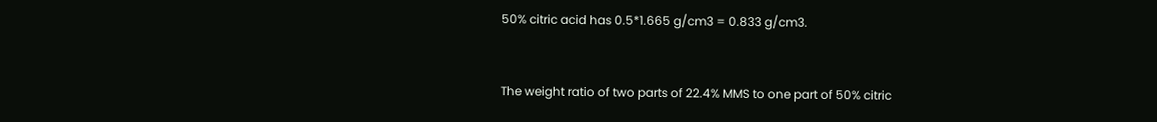50% citric acid has 0.5*1.665 g/cm3 = 0.833 g/cm3.


The weight ratio of two parts of 22.4% MMS to one part of 50% citric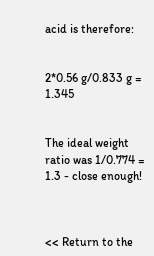acid is therefore:


2*0.56 g/0.833 g = 1.345


The ideal weight ratio was 1/0.774 = 1.3 - close enough!



<< Return to the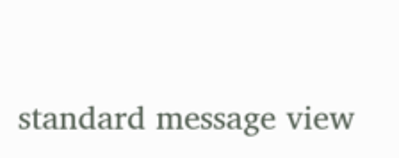standard message view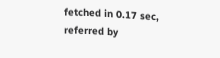fetched in 0.17 sec, referred by